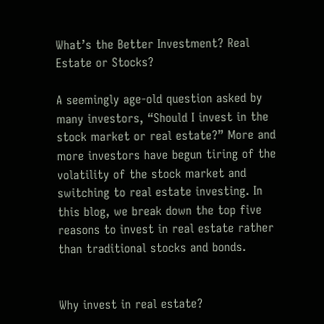What’s the Better Investment? Real Estate or Stocks?

A seemingly age-old question asked by many investors, “Should I invest in the stock market or real estate?” More and more investors have begun tiring of the volatility of the stock market and switching to real estate investing. In this blog, we break down the top five reasons to invest in real estate rather than traditional stocks and bonds.


Why invest in real estate?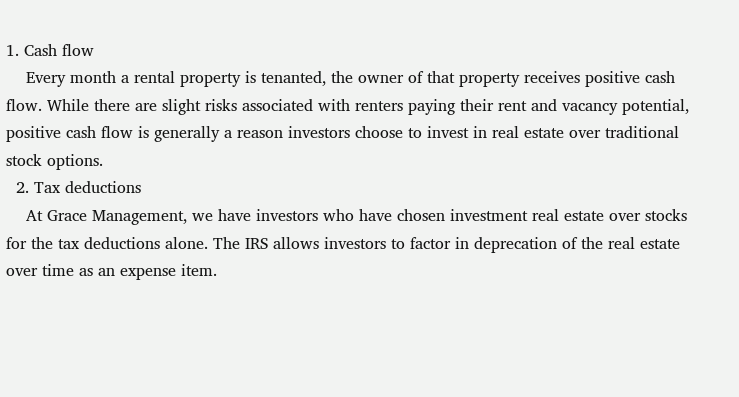1. Cash flow
    Every month a rental property is tenanted, the owner of that property receives positive cash flow. While there are slight risks associated with renters paying their rent and vacancy potential, positive cash flow is generally a reason investors choose to invest in real estate over traditional stock options.
  2. Tax deductions
    At Grace Management, we have investors who have chosen investment real estate over stocks for the tax deductions alone. The IRS allows investors to factor in deprecation of the real estate over time as an expense item.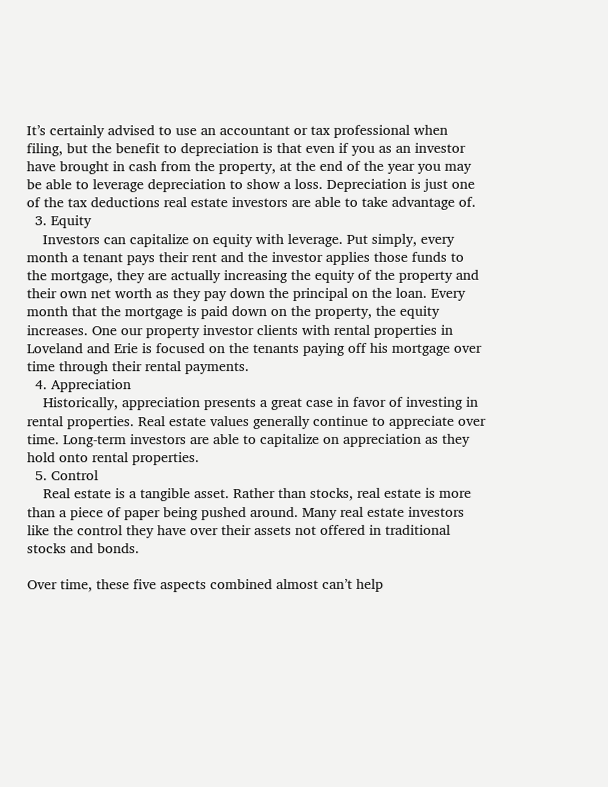It’s certainly advised to use an accountant or tax professional when filing, but the benefit to depreciation is that even if you as an investor have brought in cash from the property, at the end of the year you may be able to leverage depreciation to show a loss. Depreciation is just one of the tax deductions real estate investors are able to take advantage of.
  3. Equity
    Investors can capitalize on equity with leverage. Put simply, every month a tenant pays their rent and the investor applies those funds to the mortgage, they are actually increasing the equity of the property and their own net worth as they pay down the principal on the loan. Every month that the mortgage is paid down on the property, the equity increases. One our property investor clients with rental properties in Loveland and Erie is focused on the tenants paying off his mortgage over time through their rental payments.
  4. Appreciation
    Historically, appreciation presents a great case in favor of investing in rental properties. Real estate values generally continue to appreciate over time. Long-term investors are able to capitalize on appreciation as they hold onto rental properties.
  5. Control
    Real estate is a tangible asset. Rather than stocks, real estate is more than a piece of paper being pushed around. Many real estate investors like the control they have over their assets not offered in traditional stocks and bonds.

Over time, these five aspects combined almost can’t help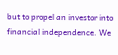but to propel an investor into financial independence. We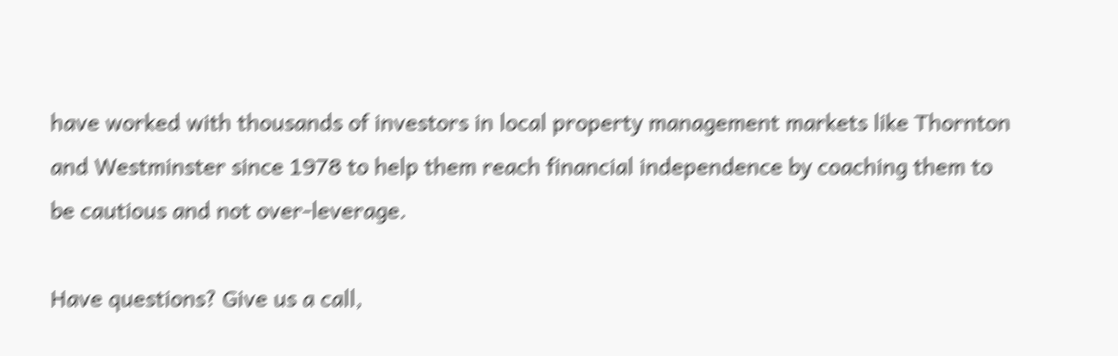have worked with thousands of investors in local property management markets like Thornton and Westminster since 1978 to help them reach financial independence by coaching them to be cautious and not over-leverage.

Have questions? Give us a call,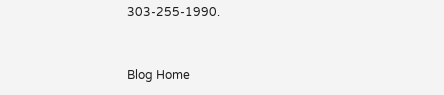303-255-1990.


Blog Home